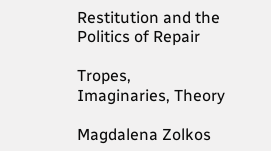Restitution and the Politics of Repair

Tropes, Imaginaries, Theory

Magdalena Zolkos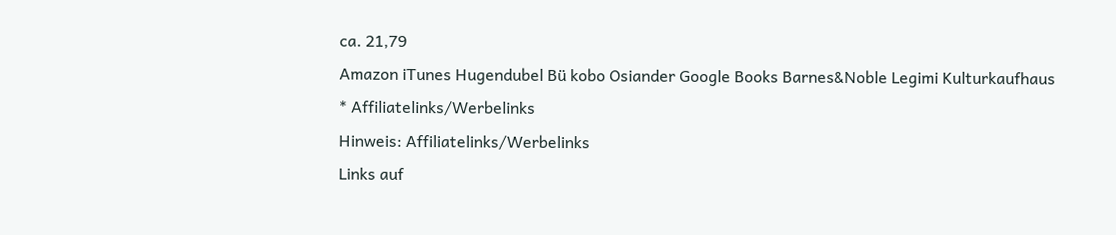ca. 21,79
Amazon iTunes Hugendubel Bü kobo Osiander Google Books Barnes&Noble Legimi Kulturkaufhaus
* Affiliatelinks/Werbelinks
Hinweis: Affiliatelinks/Werbelinks
Links auf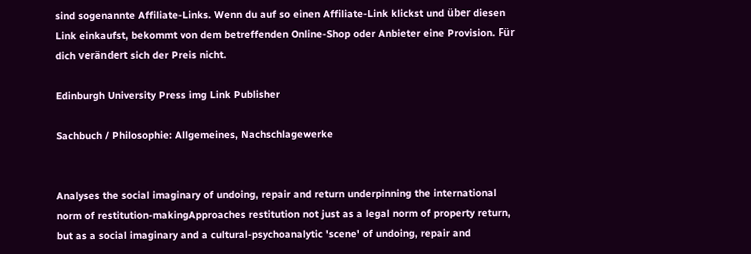sind sogenannte Affiliate-Links. Wenn du auf so einen Affiliate-Link klickst und über diesen Link einkaufst, bekommt von dem betreffenden Online-Shop oder Anbieter eine Provision. Für dich verändert sich der Preis nicht.

Edinburgh University Press img Link Publisher

Sachbuch / Philosophie: Allgemeines, Nachschlagewerke


Analyses the social imaginary of undoing, repair and return underpinning the international norm of restitution-makingApproaches restitution not just as a legal norm of property return, but as a social imaginary and a cultural-psychoanalytic 'scene' of undoing, repair and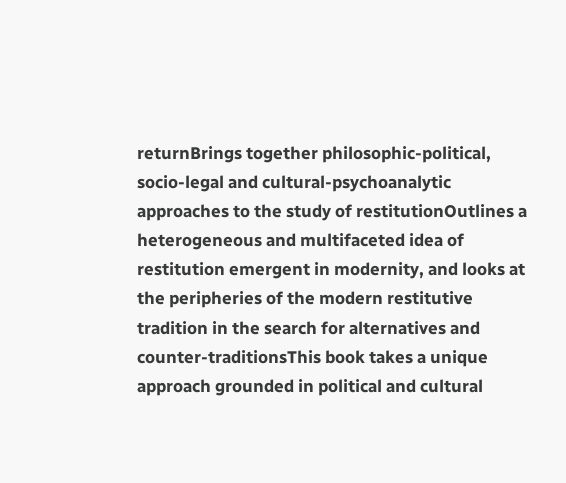returnBrings together philosophic-political, socio-legal and cultural-psychoanalytic approaches to the study of restitutionOutlines a heterogeneous and multifaceted idea of restitution emergent in modernity, and looks at the peripheries of the modern restitutive tradition in the search for alternatives and counter-traditionsThis book takes a unique approach grounded in political and cultural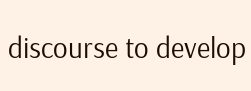discourse to develop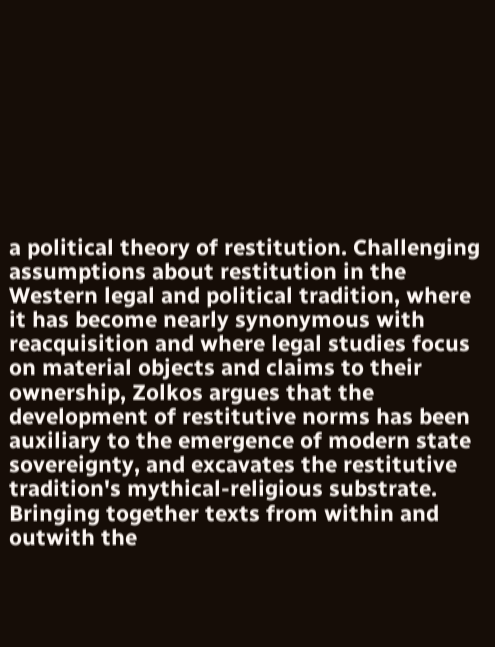a political theory of restitution. Challenging assumptions about restitution in the Western legal and political tradition, where it has become nearly synonymous with reacquisition and where legal studies focus on material objects and claims to their ownership, Zolkos argues that the development of restitutive norms has been auxiliary to the emergence of modern state sovereignty, and excavates the restitutive tradition's mythical-religious substrate. Bringing together texts from within and outwith the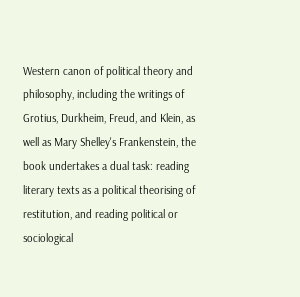Western canon of political theory and philosophy, including the writings of Grotius, Durkheim, Freud, and Klein, as well as Mary Shelley's Frankenstein, the book undertakes a dual task: reading literary texts as a political theorising of restitution, and reading political or sociological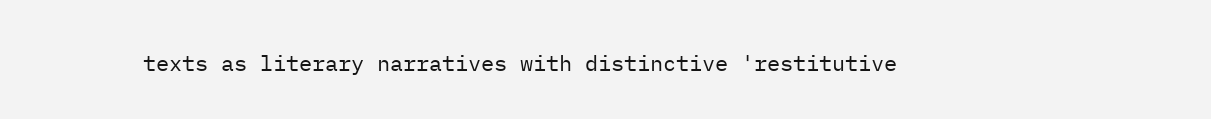texts as literary narratives with distinctive 'restitutive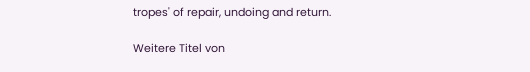tropes' of repair, undoing and return.

Weitere Titel von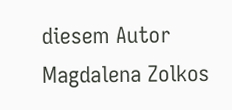diesem Autor
Magdalena Zolkos